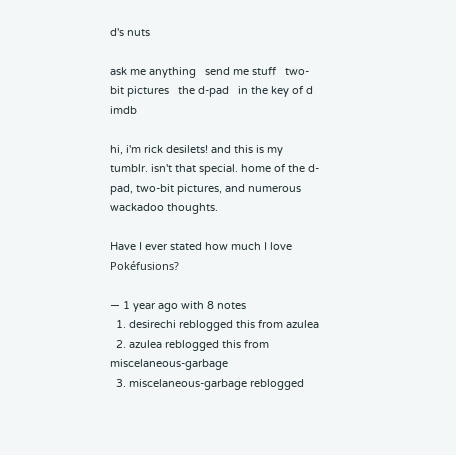d's nuts

ask me anything   send me stuff   two-bit pictures   the d-pad   in the key of d   imdb

hi, i'm rick desilets! and this is my tumblr. isn't that special. home of the d-pad, two-bit pictures, and numerous wackadoo thoughts.

Have I ever stated how much I love Pokéfusions?

— 1 year ago with 8 notes
  1. desirechi reblogged this from azulea
  2. azulea reblogged this from miscelaneous-garbage
  3. miscelaneous-garbage reblogged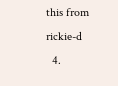this from rickie-d
  4.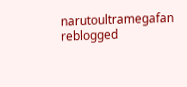narutoultramegafan reblogged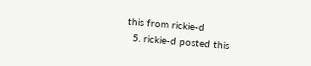this from rickie-d
  5. rickie-d posted this